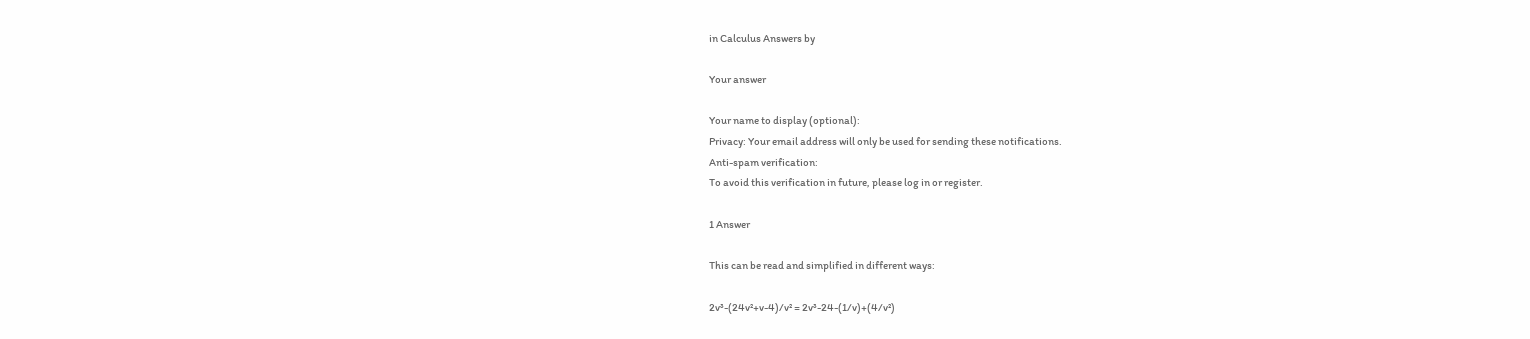in Calculus Answers by

Your answer

Your name to display (optional):
Privacy: Your email address will only be used for sending these notifications.
Anti-spam verification:
To avoid this verification in future, please log in or register.

1 Answer

This can be read and simplified in different ways:

2v³-(24v²+v-4)/v² = 2v³-24-(1/v)+(4/v²)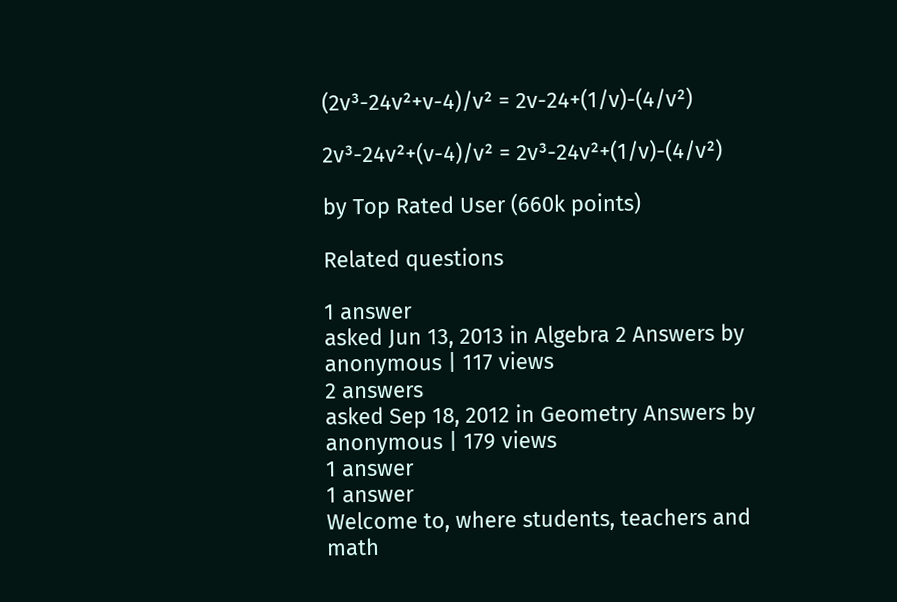(2v³-24v²+v-4)/v² = 2v-24+(1/v)-(4/v²)

2v³-24v²+(v-4)/v² = 2v³-24v²+(1/v)-(4/v²)

by Top Rated User (660k points)

Related questions

1 answer
asked Jun 13, 2013 in Algebra 2 Answers by anonymous | 117 views
2 answers
asked Sep 18, 2012 in Geometry Answers by anonymous | 179 views
1 answer
1 answer
Welcome to, where students, teachers and math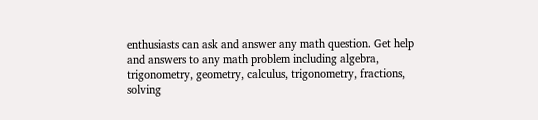enthusiasts can ask and answer any math question. Get help and answers to any math problem including algebra, trigonometry, geometry, calculus, trigonometry, fractions, solving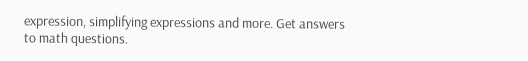expression, simplifying expressions and more. Get answers to math questions.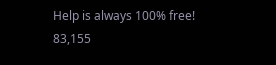Help is always 100% free!
83,155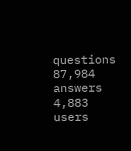questions
87,984 answers
4,883 users